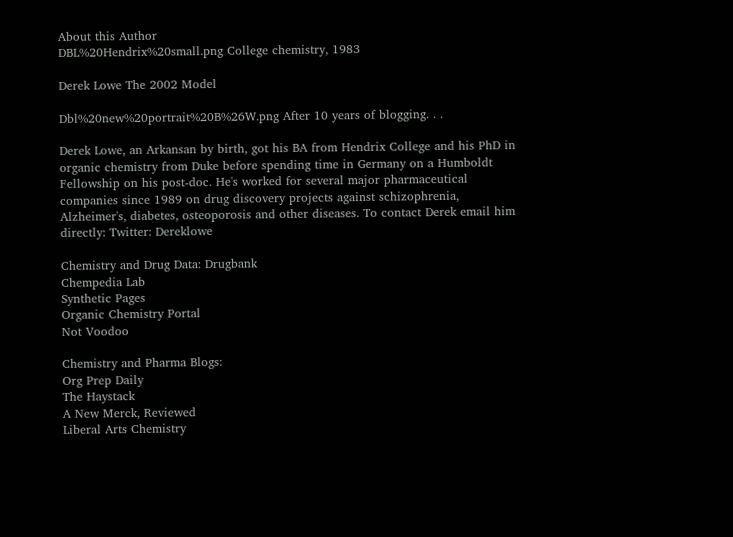About this Author
DBL%20Hendrix%20small.png College chemistry, 1983

Derek Lowe The 2002 Model

Dbl%20new%20portrait%20B%26W.png After 10 years of blogging. . .

Derek Lowe, an Arkansan by birth, got his BA from Hendrix College and his PhD in organic chemistry from Duke before spending time in Germany on a Humboldt Fellowship on his post-doc. He's worked for several major pharmaceutical companies since 1989 on drug discovery projects against schizophrenia, Alzheimer's, diabetes, osteoporosis and other diseases. To contact Derek email him directly: Twitter: Dereklowe

Chemistry and Drug Data: Drugbank
Chempedia Lab
Synthetic Pages
Organic Chemistry Portal
Not Voodoo

Chemistry and Pharma Blogs:
Org Prep Daily
The Haystack
A New Merck, Reviewed
Liberal Arts Chemistry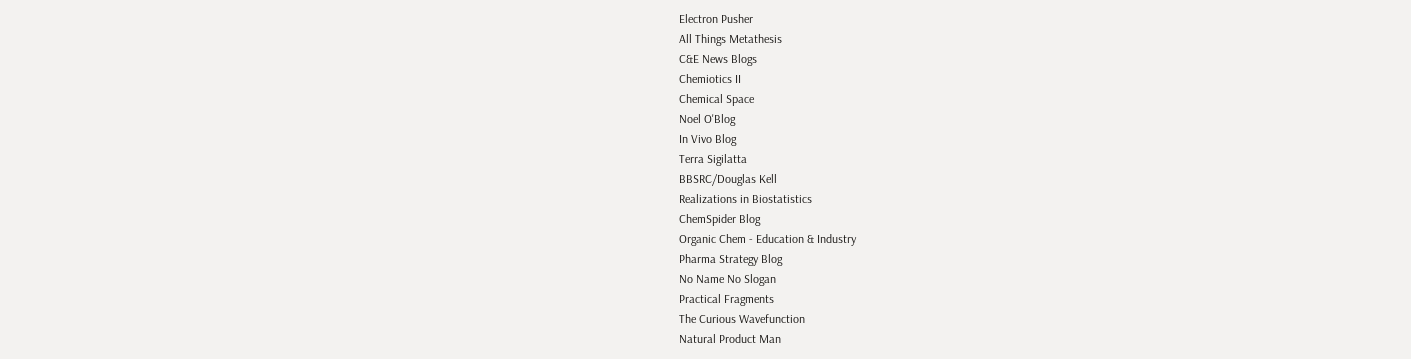Electron Pusher
All Things Metathesis
C&E News Blogs
Chemiotics II
Chemical Space
Noel O'Blog
In Vivo Blog
Terra Sigilatta
BBSRC/Douglas Kell
Realizations in Biostatistics
ChemSpider Blog
Organic Chem - Education & Industry
Pharma Strategy Blog
No Name No Slogan
Practical Fragments
The Curious Wavefunction
Natural Product Man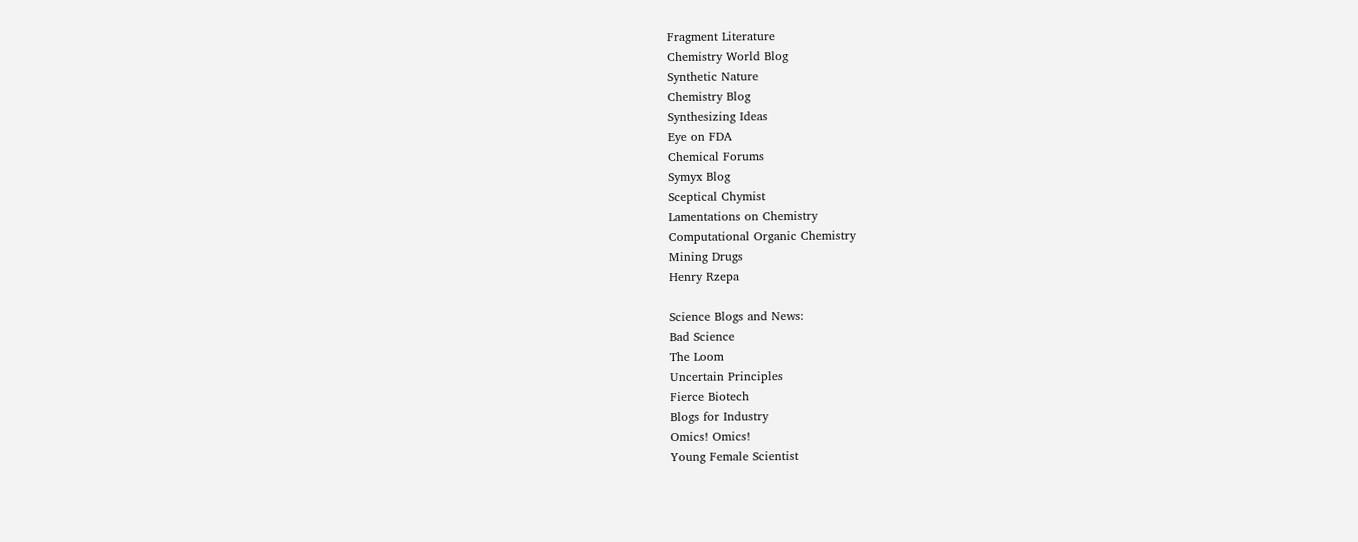Fragment Literature
Chemistry World Blog
Synthetic Nature
Chemistry Blog
Synthesizing Ideas
Eye on FDA
Chemical Forums
Symyx Blog
Sceptical Chymist
Lamentations on Chemistry
Computational Organic Chemistry
Mining Drugs
Henry Rzepa

Science Blogs and News:
Bad Science
The Loom
Uncertain Principles
Fierce Biotech
Blogs for Industry
Omics! Omics!
Young Female Scientist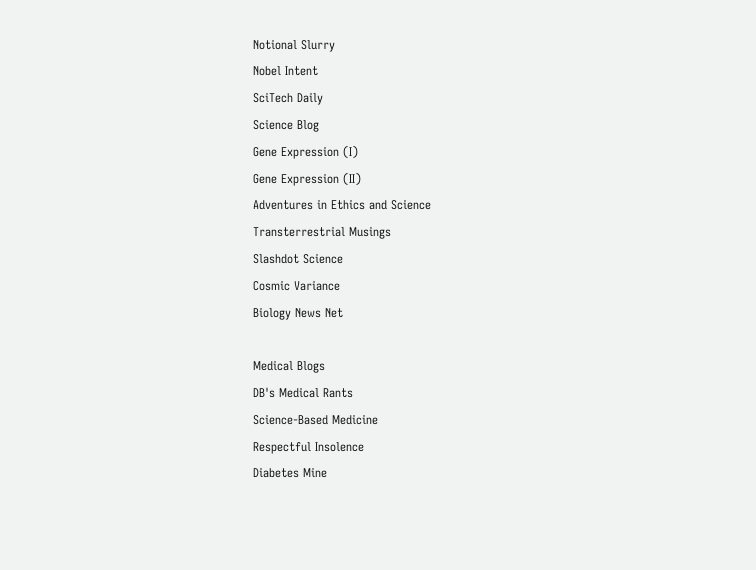Notional Slurry
Nobel Intent
SciTech Daily
Science Blog
Gene Expression (I)
Gene Expression (II)
Adventures in Ethics and Science
Transterrestrial Musings
Slashdot Science
Cosmic Variance
Biology News Net

Medical Blogs
DB's Medical Rants
Science-Based Medicine
Respectful Insolence
Diabetes Mine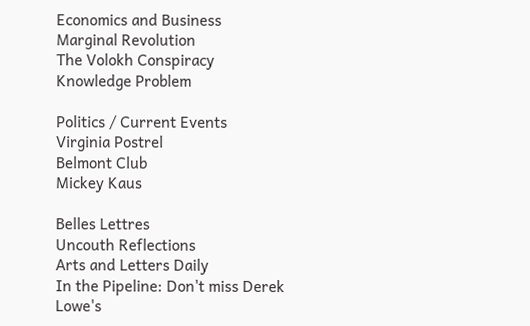Economics and Business
Marginal Revolution
The Volokh Conspiracy
Knowledge Problem

Politics / Current Events
Virginia Postrel
Belmont Club
Mickey Kaus

Belles Lettres
Uncouth Reflections
Arts and Letters Daily
In the Pipeline: Don't miss Derek Lowe's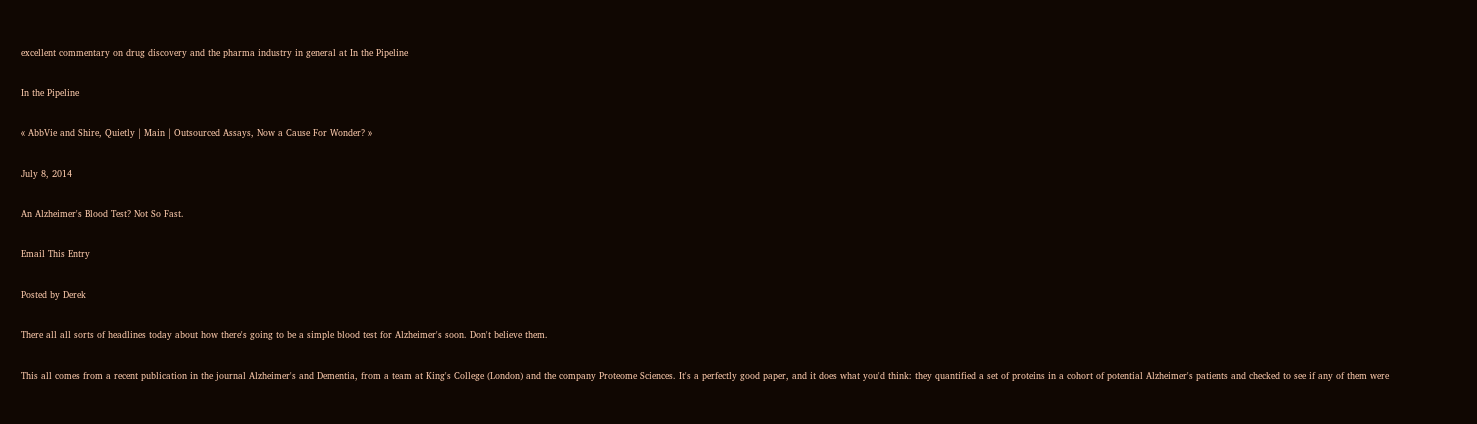excellent commentary on drug discovery and the pharma industry in general at In the Pipeline

In the Pipeline

« AbbVie and Shire, Quietly | Main | Outsourced Assays, Now a Cause For Wonder? »

July 8, 2014

An Alzheimer's Blood Test? Not So Fast.

Email This Entry

Posted by Derek

There all all sorts of headlines today about how there's going to be a simple blood test for Alzheimer's soon. Don't believe them.

This all comes from a recent publication in the journal Alzheimer's and Dementia, from a team at King's College (London) and the company Proteome Sciences. It's a perfectly good paper, and it does what you'd think: they quantified a set of proteins in a cohort of potential Alzheimer's patients and checked to see if any of them were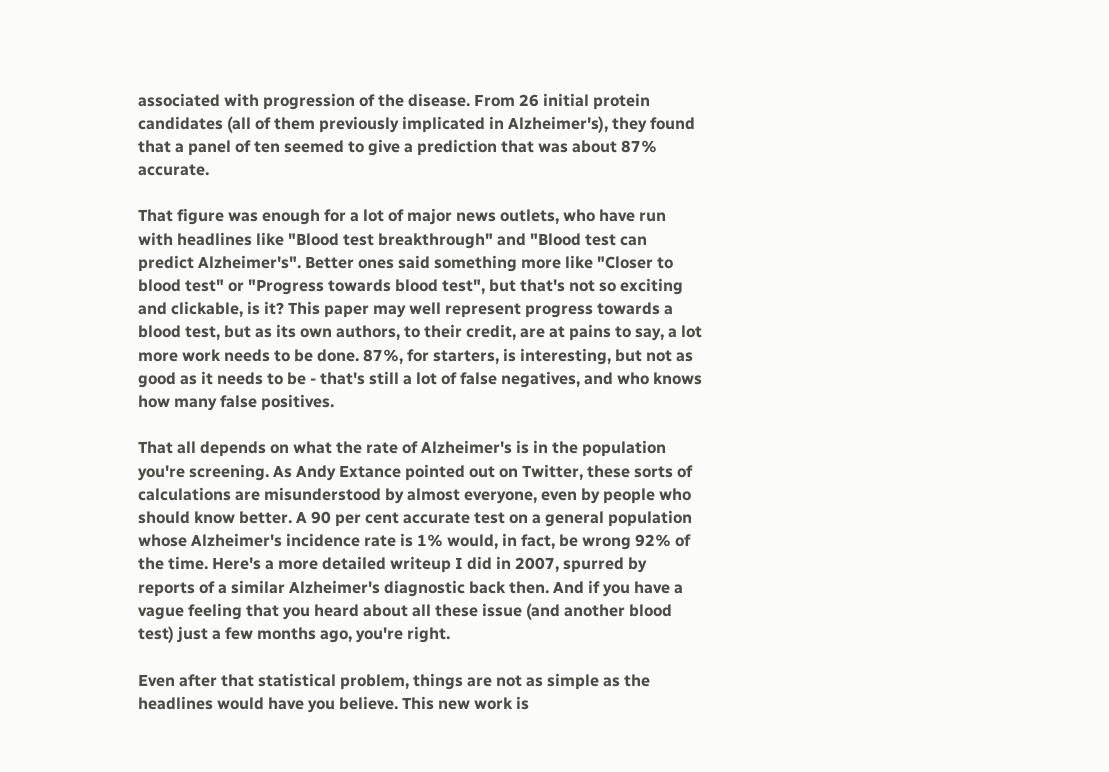associated with progression of the disease. From 26 initial protein candidates (all of them previously implicated in Alzheimer's), they found that a panel of ten seemed to give a prediction that was about 87% accurate.

That figure was enough for a lot of major news outlets, who have run with headlines like "Blood test breakthrough" and "Blood test can predict Alzheimer's". Better ones said something more like "Closer to blood test" or "Progress towards blood test", but that's not so exciting and clickable, is it? This paper may well represent progress towards a blood test, but as its own authors, to their credit, are at pains to say, a lot more work needs to be done. 87%, for starters, is interesting, but not as good as it needs to be - that's still a lot of false negatives, and who knows how many false positives.

That all depends on what the rate of Alzheimer's is in the population you're screening. As Andy Extance pointed out on Twitter, these sorts of calculations are misunderstood by almost everyone, even by people who should know better. A 90 per cent accurate test on a general population whose Alzheimer's incidence rate is 1% would, in fact, be wrong 92% of the time. Here's a more detailed writeup I did in 2007, spurred by reports of a similar Alzheimer's diagnostic back then. And if you have a vague feeling that you heard about all these issue (and another blood test) just a few months ago, you're right.

Even after that statistical problem, things are not as simple as the headlines would have you believe. This new work is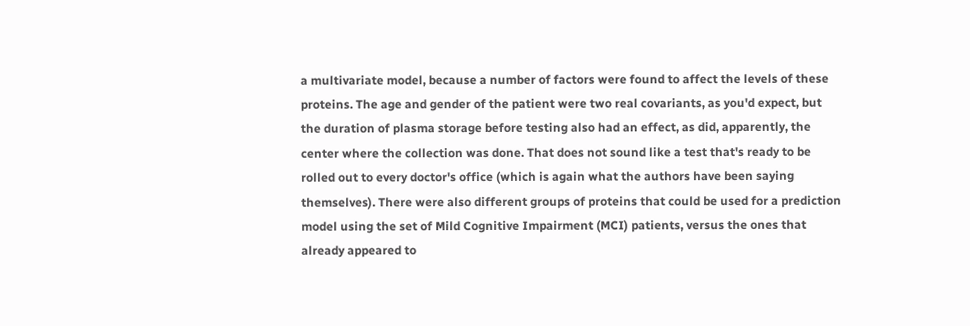a multivariate model, because a number of factors were found to affect the levels of these proteins. The age and gender of the patient were two real covariants, as you'd expect, but the duration of plasma storage before testing also had an effect, as did, apparently, the center where the collection was done. That does not sound like a test that's ready to be rolled out to every doctor's office (which is again what the authors have been saying themselves). There were also different groups of proteins that could be used for a prediction model using the set of Mild Cognitive Impairment (MCI) patients, versus the ones that already appeared to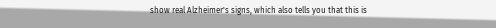show real Alzheimer's signs, which also tells you that this is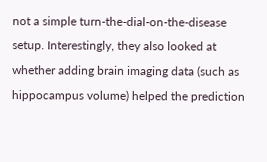not a simple turn-the-dial-on-the-disease setup. Interestingly, they also looked at whether adding brain imaging data (such as hippocampus volume) helped the prediction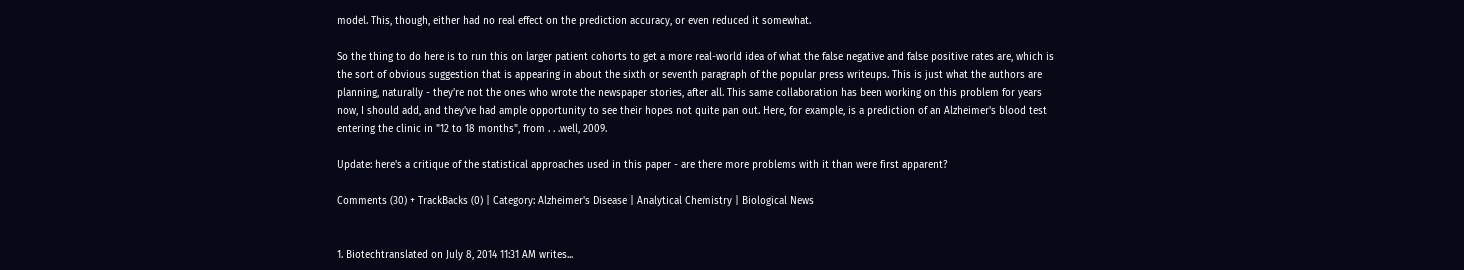model. This, though, either had no real effect on the prediction accuracy, or even reduced it somewhat.

So the thing to do here is to run this on larger patient cohorts to get a more real-world idea of what the false negative and false positive rates are, which is the sort of obvious suggestion that is appearing in about the sixth or seventh paragraph of the popular press writeups. This is just what the authors are planning, naturally - they're not the ones who wrote the newspaper stories, after all. This same collaboration has been working on this problem for years now, I should add, and they've had ample opportunity to see their hopes not quite pan out. Here, for example, is a prediction of an Alzheimer's blood test entering the clinic in "12 to 18 months", from . . .well, 2009.

Update: here's a critique of the statistical approaches used in this paper - are there more problems with it than were first apparent?

Comments (30) + TrackBacks (0) | Category: Alzheimer's Disease | Analytical Chemistry | Biological News


1. Biotechtranslated on July 8, 2014 11:31 AM writes...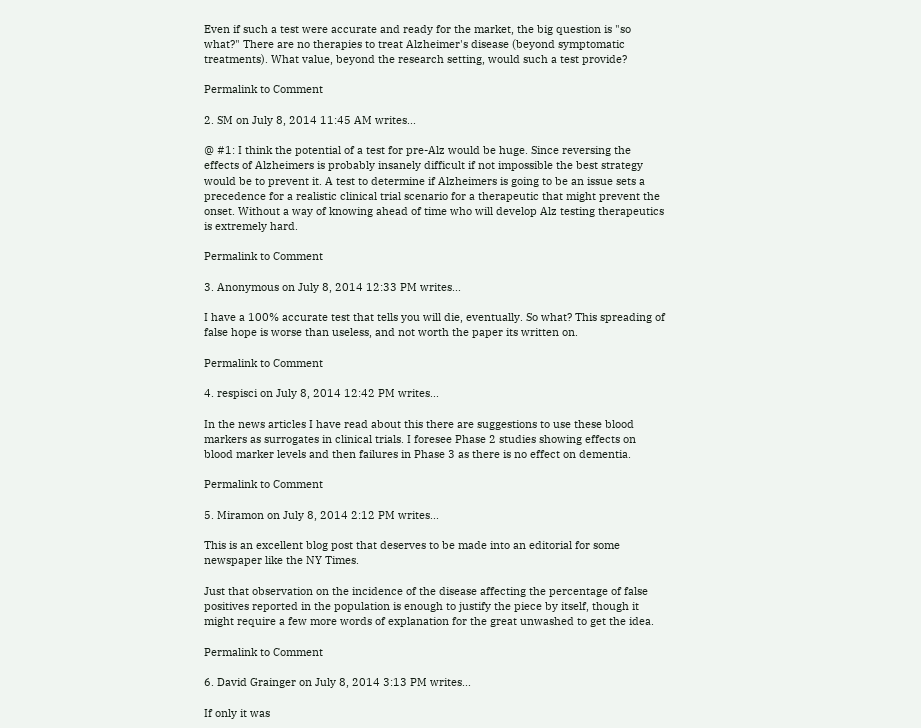Even if such a test were accurate and ready for the market, the big question is "so what?" There are no therapies to treat Alzheimer's disease (beyond symptomatic treatments). What value, beyond the research setting, would such a test provide?

Permalink to Comment

2. SM on July 8, 2014 11:45 AM writes...

@ #1: I think the potential of a test for pre-Alz would be huge. Since reversing the effects of Alzheimers is probably insanely difficult if not impossible the best strategy would be to prevent it. A test to determine if Alzheimers is going to be an issue sets a precedence for a realistic clinical trial scenario for a therapeutic that might prevent the onset. Without a way of knowing ahead of time who will develop Alz testing therapeutics is extremely hard.

Permalink to Comment

3. Anonymous on July 8, 2014 12:33 PM writes...

I have a 100% accurate test that tells you will die, eventually. So what? This spreading of false hope is worse than useless, and not worth the paper its written on.

Permalink to Comment

4. respisci on July 8, 2014 12:42 PM writes...

In the news articles I have read about this there are suggestions to use these blood markers as surrogates in clinical trials. I foresee Phase 2 studies showing effects on blood marker levels and then failures in Phase 3 as there is no effect on dementia.

Permalink to Comment

5. Miramon on July 8, 2014 2:12 PM writes...

This is an excellent blog post that deserves to be made into an editorial for some newspaper like the NY Times.

Just that observation on the incidence of the disease affecting the percentage of false positives reported in the population is enough to justify the piece by itself, though it might require a few more words of explanation for the great unwashed to get the idea.

Permalink to Comment

6. David Grainger on July 8, 2014 3:13 PM writes...

If only it was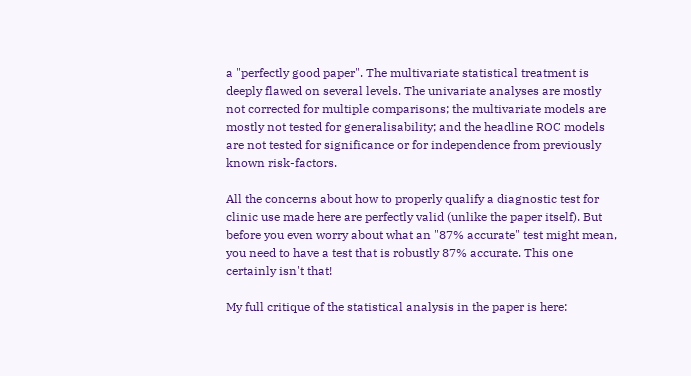a "perfectly good paper". The multivariate statistical treatment is deeply flawed on several levels. The univariate analyses are mostly not corrected for multiple comparisons; the multivariate models are mostly not tested for generalisability; and the headline ROC models are not tested for significance or for independence from previously known risk-factors.

All the concerns about how to properly qualify a diagnostic test for clinic use made here are perfectly valid (unlike the paper itself). But before you even worry about what an "87% accurate" test might mean, you need to have a test that is robustly 87% accurate. This one certainly isn't that!

My full critique of the statistical analysis in the paper is here: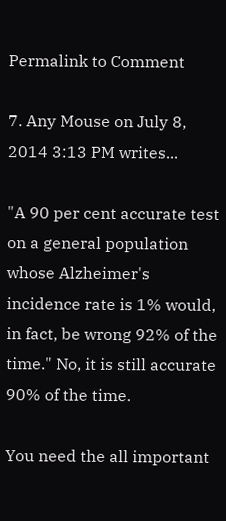Permalink to Comment

7. Any Mouse on July 8, 2014 3:13 PM writes...

"A 90 per cent accurate test on a general population whose Alzheimer's incidence rate is 1% would, in fact, be wrong 92% of the time." No, it is still accurate 90% of the time.

You need the all important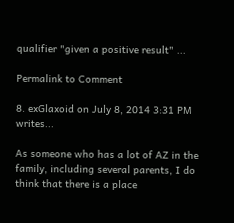qualifier "given a positive result" ...

Permalink to Comment

8. exGlaxoid on July 8, 2014 3:31 PM writes...

As someone who has a lot of AZ in the family, including several parents, I do think that there is a place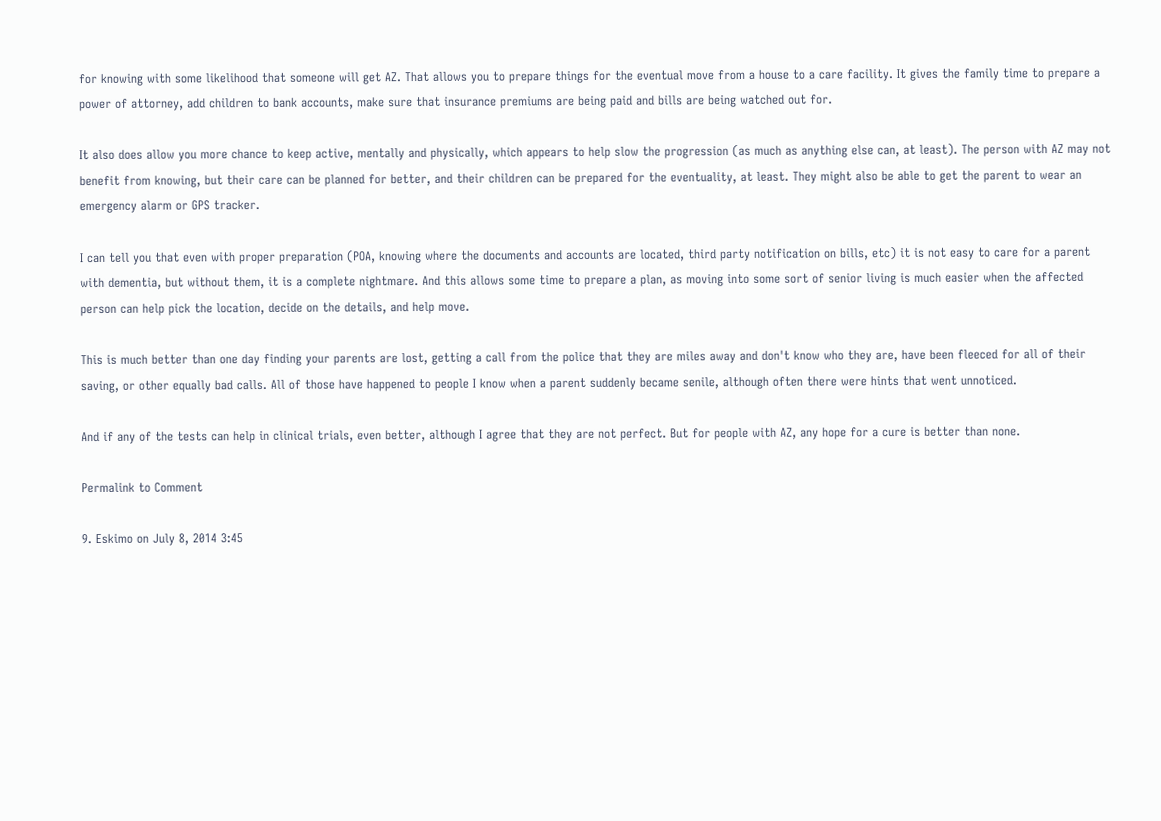for knowing with some likelihood that someone will get AZ. That allows you to prepare things for the eventual move from a house to a care facility. It gives the family time to prepare a power of attorney, add children to bank accounts, make sure that insurance premiums are being paid and bills are being watched out for.

It also does allow you more chance to keep active, mentally and physically, which appears to help slow the progression (as much as anything else can, at least). The person with AZ may not benefit from knowing, but their care can be planned for better, and their children can be prepared for the eventuality, at least. They might also be able to get the parent to wear an emergency alarm or GPS tracker.

I can tell you that even with proper preparation (POA, knowing where the documents and accounts are located, third party notification on bills, etc) it is not easy to care for a parent with dementia, but without them, it is a complete nightmare. And this allows some time to prepare a plan, as moving into some sort of senior living is much easier when the affected person can help pick the location, decide on the details, and help move.

This is much better than one day finding your parents are lost, getting a call from the police that they are miles away and don't know who they are, have been fleeced for all of their saving, or other equally bad calls. All of those have happened to people I know when a parent suddenly became senile, although often there were hints that went unnoticed.

And if any of the tests can help in clinical trials, even better, although I agree that they are not perfect. But for people with AZ, any hope for a cure is better than none.

Permalink to Comment

9. Eskimo on July 8, 2014 3:45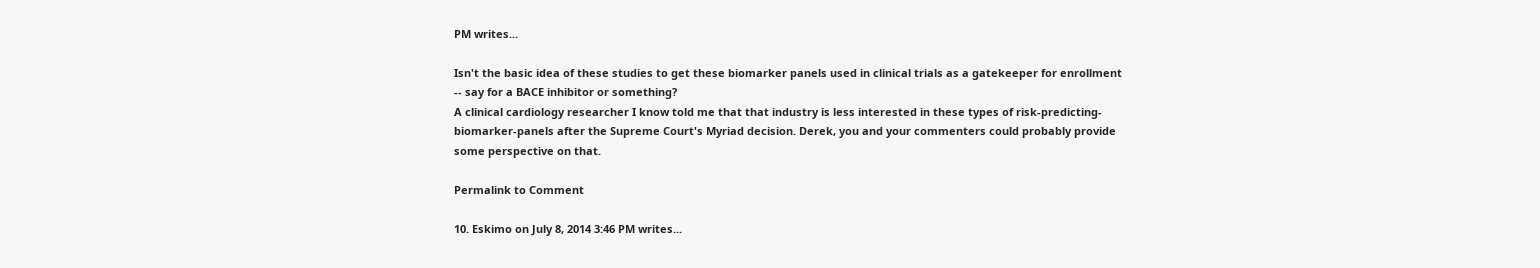PM writes...

Isn't the basic idea of these studies to get these biomarker panels used in clinical trials as a gatekeeper for enrollment -- say for a BACE inhibitor or something?
A clinical cardiology researcher I know told me that that industry is less interested in these types of risk-predicting-biomarker-panels after the Supreme Court's Myriad decision. Derek, you and your commenters could probably provide some perspective on that.

Permalink to Comment

10. Eskimo on July 8, 2014 3:46 PM writes...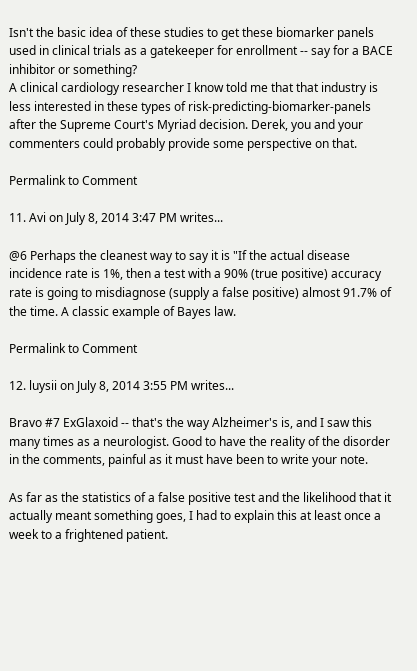Isn't the basic idea of these studies to get these biomarker panels used in clinical trials as a gatekeeper for enrollment -- say for a BACE inhibitor or something?
A clinical cardiology researcher I know told me that that industry is less interested in these types of risk-predicting-biomarker-panels after the Supreme Court's Myriad decision. Derek, you and your commenters could probably provide some perspective on that.

Permalink to Comment

11. Avi on July 8, 2014 3:47 PM writes...

@6 Perhaps the cleanest way to say it is "If the actual disease incidence rate is 1%, then a test with a 90% (true positive) accuracy rate is going to misdiagnose (supply a false positive) almost 91.7% of the time. A classic example of Bayes law.

Permalink to Comment

12. luysii on July 8, 2014 3:55 PM writes...

Bravo #7 ExGlaxoid -- that's the way Alzheimer's is, and I saw this many times as a neurologist. Good to have the reality of the disorder in the comments, painful as it must have been to write your note.

As far as the statistics of a false positive test and the likelihood that it actually meant something goes, I had to explain this at least once a week to a frightened patient.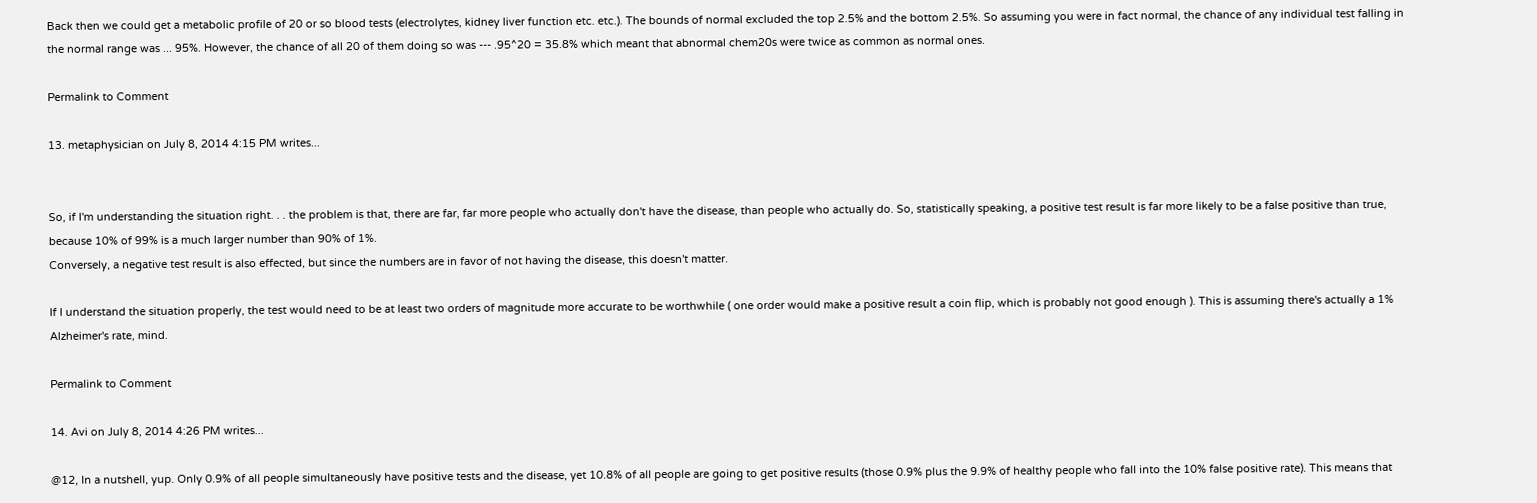Back then we could get a metabolic profile of 20 or so blood tests (electrolytes, kidney liver function etc. etc.). The bounds of normal excluded the top 2.5% and the bottom 2.5%. So assuming you were in fact normal, the chance of any individual test falling in the normal range was ... 95%. However, the chance of all 20 of them doing so was --- .95^20 = 35.8% which meant that abnormal chem20s were twice as common as normal ones.

Permalink to Comment

13. metaphysician on July 8, 2014 4:15 PM writes...


So, if I'm understanding the situation right. . . the problem is that, there are far, far more people who actually don't have the disease, than people who actually do. So, statistically speaking, a positive test result is far more likely to be a false positive than true, because 10% of 99% is a much larger number than 90% of 1%.
Conversely, a negative test result is also effected, but since the numbers are in favor of not having the disease, this doesn't matter.

If I understand the situation properly, the test would need to be at least two orders of magnitude more accurate to be worthwhile ( one order would make a positive result a coin flip, which is probably not good enough ). This is assuming there's actually a 1% Alzheimer's rate, mind.

Permalink to Comment

14. Avi on July 8, 2014 4:26 PM writes...

@12, In a nutshell, yup. Only 0.9% of all people simultaneously have positive tests and the disease, yet 10.8% of all people are going to get positive results (those 0.9% plus the 9.9% of healthy people who fall into the 10% false positive rate). This means that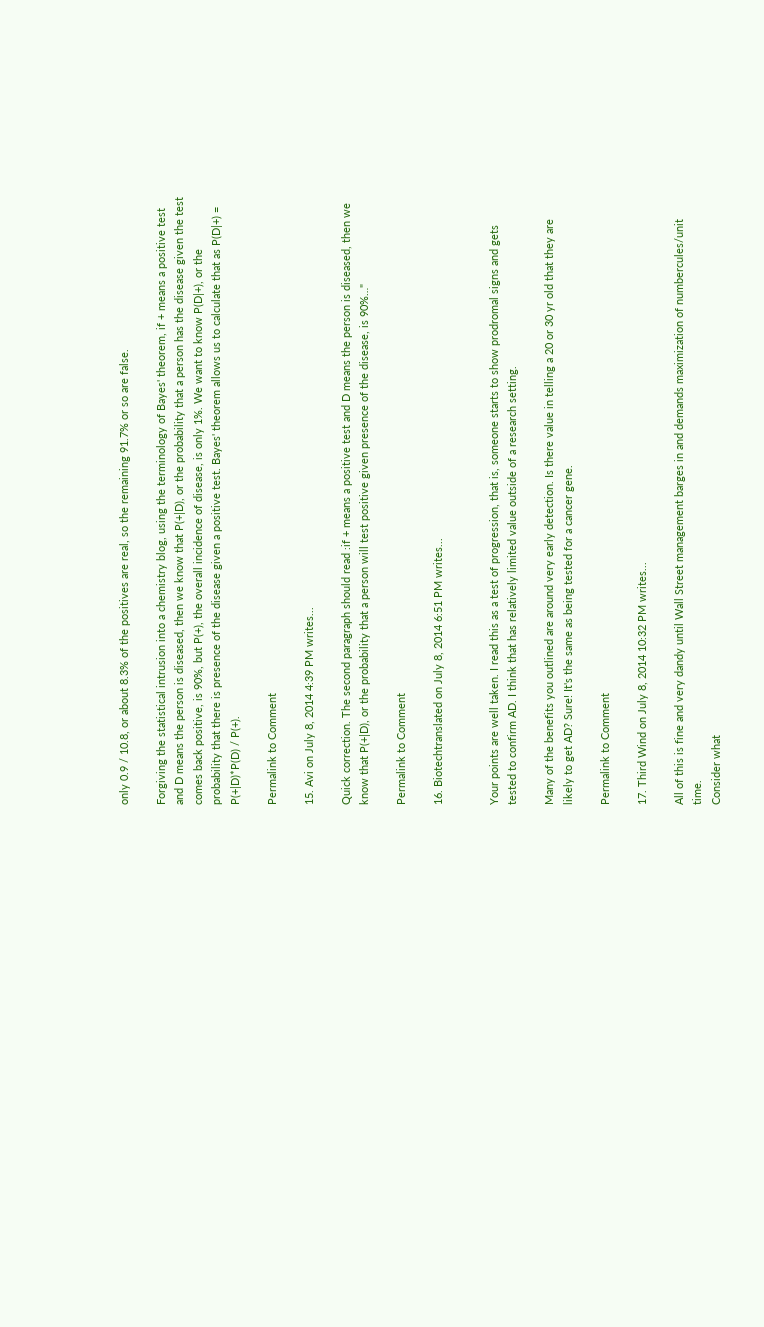only 0.9 / 10.8, or about 8.3% of the positives are real, so the remaining 91.7% or so are false.

Forgiving the statistical intrusion into a chemistry blog, using the terminology of Bayes' theorem, if + means a positive test and D means the person is diseased, then we know that P(+|D), or the probability that a person has the disease given the test comes back positive, is 90%, but P(+), the overall incidence of disease, is only 1%. We want to know P(D|+), or the probability that there is presence of the disease given a positive test. Bayes' theorem allows us to calculate that as P(D|+) = P(+|D)*P(D) / P(+).

Permalink to Comment

15. Avi on July 8, 2014 4:39 PM writes...

Quick correction. The second paragraph should read :if + means a positive test and D means the person is diseased, then we know that P(+|D), or the probability that a person will test positive given presence of the disease, is 90%…"

Permalink to Comment

16. Biotechtranslated on July 8, 2014 6:51 PM writes...


Your points are well taken. I read this as a test of progression, that is, someone starts to show prodromal signs and gets tested to confirm AD. I think that has relatively limited value outside of a research setting.

Many of the benefits you outlined are around very early detection. Is there value in telling a 20 or 30 yr old that they are likely to get AD? Sure! It's the same as being tested for a cancer gene.

Permalink to Comment

17. Third Wind on July 8, 2014 10:32 PM writes...

All of this is fine and very dandy until Wall Street management barges in and demands maximization of numbercules/unit time.
Consider what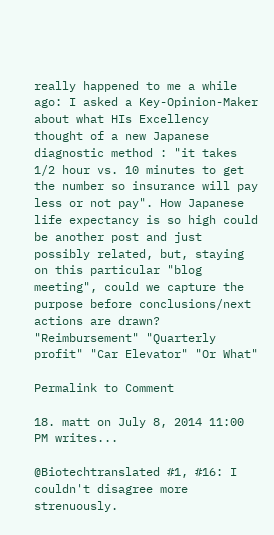really happened to me a while ago: I asked a Key-Opinion-Maker about what HIs Excellency thought of a new Japanese diagnostic method : "it takes 1/2 hour vs. 10 minutes to get the number so insurance will pay less or not pay". How Japanese life expectancy is so high could be another post and just possibly related, but, staying on this particular "blog meeting", could we capture the purpose before conclusions/next actions are drawn? "Reimbursement" "Quarterly profit" "Car Elevator" "Or What"

Permalink to Comment

18. matt on July 8, 2014 11:00 PM writes...

@Biotechtranslated #1, #16: I couldn't disagree more strenuously.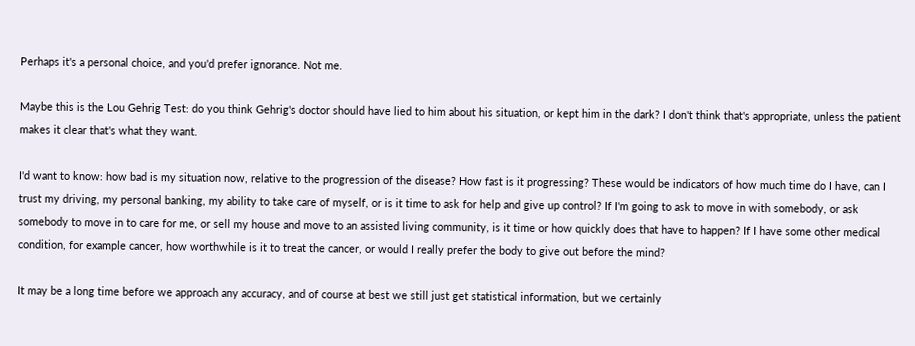Perhaps it's a personal choice, and you'd prefer ignorance. Not me.

Maybe this is the Lou Gehrig Test: do you think Gehrig's doctor should have lied to him about his situation, or kept him in the dark? I don't think that's appropriate, unless the patient makes it clear that's what they want.

I'd want to know: how bad is my situation now, relative to the progression of the disease? How fast is it progressing? These would be indicators of how much time do I have, can I trust my driving, my personal banking, my ability to take care of myself, or is it time to ask for help and give up control? If I'm going to ask to move in with somebody, or ask somebody to move in to care for me, or sell my house and move to an assisted living community, is it time or how quickly does that have to happen? If I have some other medical condition, for example cancer, how worthwhile is it to treat the cancer, or would I really prefer the body to give out before the mind?

It may be a long time before we approach any accuracy, and of course at best we still just get statistical information, but we certainly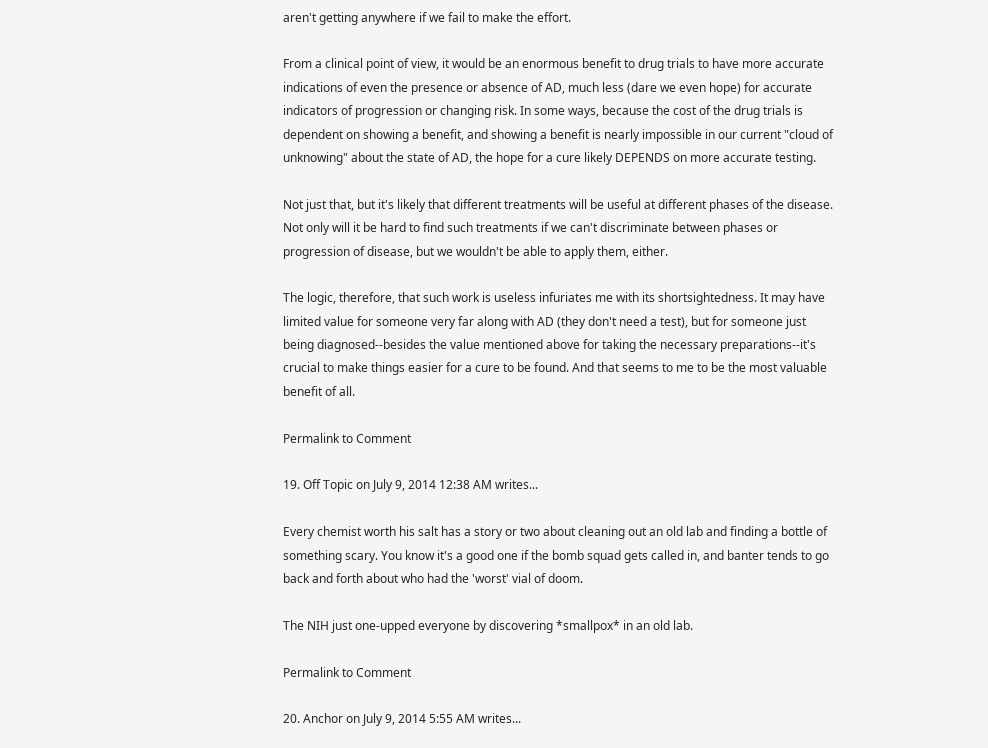aren't getting anywhere if we fail to make the effort.

From a clinical point of view, it would be an enormous benefit to drug trials to have more accurate indications of even the presence or absence of AD, much less (dare we even hope) for accurate indicators of progression or changing risk. In some ways, because the cost of the drug trials is dependent on showing a benefit, and showing a benefit is nearly impossible in our current "cloud of unknowing" about the state of AD, the hope for a cure likely DEPENDS on more accurate testing.

Not just that, but it's likely that different treatments will be useful at different phases of the disease. Not only will it be hard to find such treatments if we can't discriminate between phases or progression of disease, but we wouldn't be able to apply them, either.

The logic, therefore, that such work is useless infuriates me with its shortsightedness. It may have limited value for someone very far along with AD (they don't need a test), but for someone just being diagnosed--besides the value mentioned above for taking the necessary preparations--it's crucial to make things easier for a cure to be found. And that seems to me to be the most valuable benefit of all.

Permalink to Comment

19. Off Topic on July 9, 2014 12:38 AM writes...

Every chemist worth his salt has a story or two about cleaning out an old lab and finding a bottle of something scary. You know it's a good one if the bomb squad gets called in, and banter tends to go back and forth about who had the 'worst' vial of doom.

The NIH just one-upped everyone by discovering *smallpox* in an old lab.

Permalink to Comment

20. Anchor on July 9, 2014 5:55 AM writes...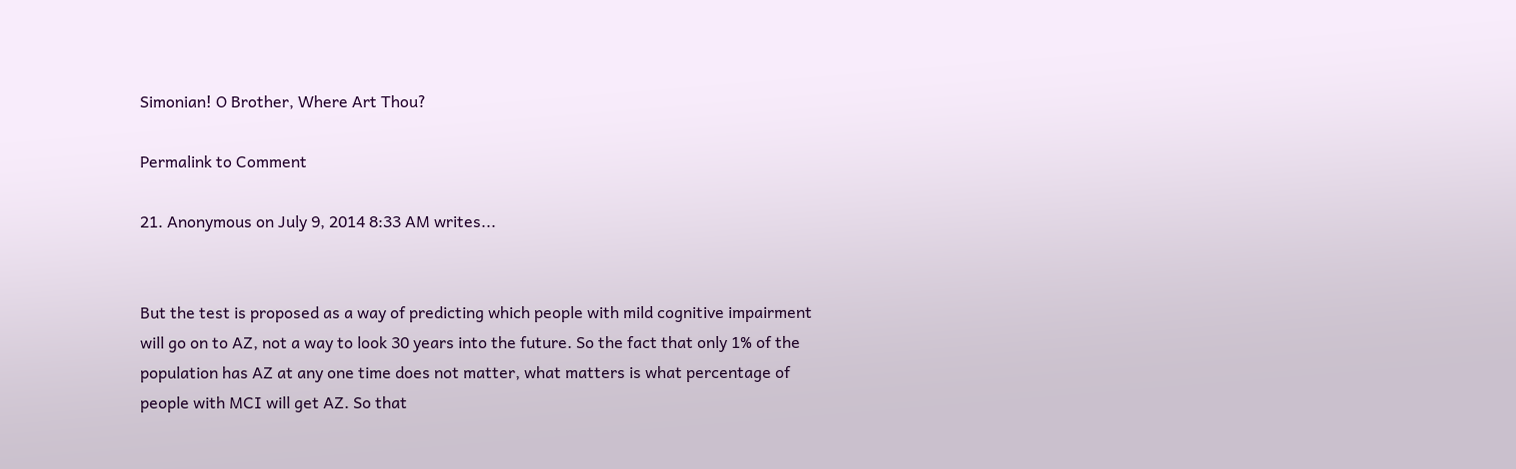Simonian! O Brother, Where Art Thou?

Permalink to Comment

21. Anonymous on July 9, 2014 8:33 AM writes...


But the test is proposed as a way of predicting which people with mild cognitive impairment will go on to AZ, not a way to look 30 years into the future. So the fact that only 1% of the population has AZ at any one time does not matter, what matters is what percentage of people with MCI will get AZ. So that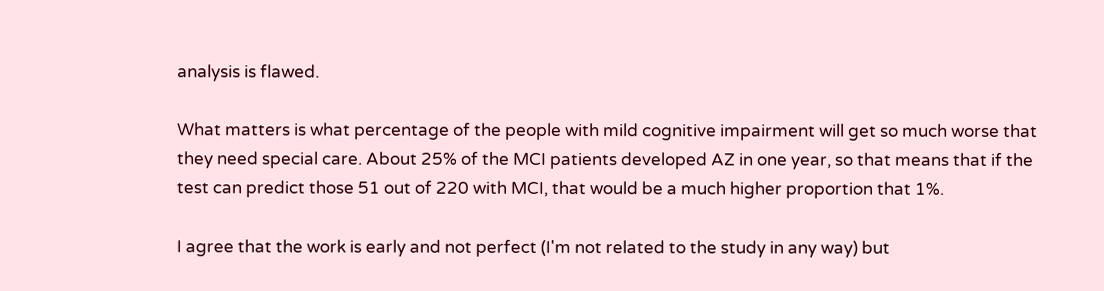analysis is flawed.

What matters is what percentage of the people with mild cognitive impairment will get so much worse that they need special care. About 25% of the MCI patients developed AZ in one year, so that means that if the test can predict those 51 out of 220 with MCI, that would be a much higher proportion that 1%.

I agree that the work is early and not perfect (I'm not related to the study in any way) but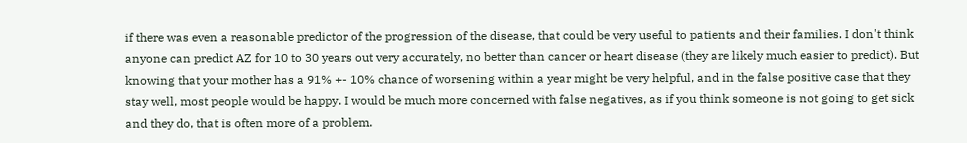if there was even a reasonable predictor of the progression of the disease, that could be very useful to patients and their families. I don't think anyone can predict AZ for 10 to 30 years out very accurately, no better than cancer or heart disease (they are likely much easier to predict). But knowing that your mother has a 91% +- 10% chance of worsening within a year might be very helpful, and in the false positive case that they stay well, most people would be happy. I would be much more concerned with false negatives, as if you think someone is not going to get sick and they do, that is often more of a problem.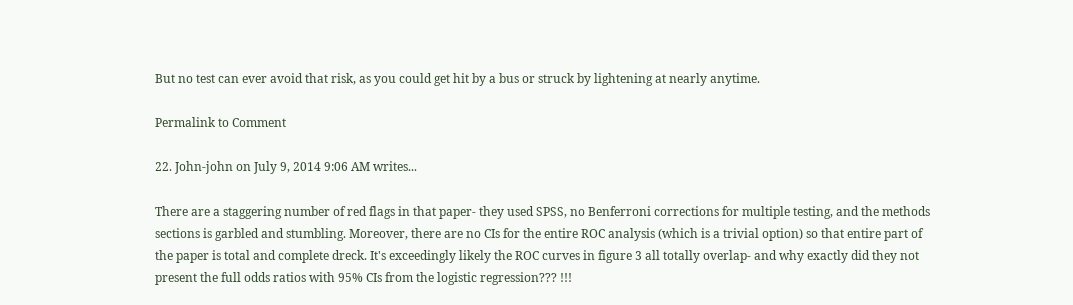But no test can ever avoid that risk, as you could get hit by a bus or struck by lightening at nearly anytime.

Permalink to Comment

22. John-john on July 9, 2014 9:06 AM writes...

There are a staggering number of red flags in that paper- they used SPSS, no Benferroni corrections for multiple testing, and the methods sections is garbled and stumbling. Moreover, there are no CIs for the entire ROC analysis (which is a trivial option) so that entire part of the paper is total and complete dreck. It's exceedingly likely the ROC curves in figure 3 all totally overlap- and why exactly did they not present the full odds ratios with 95% CIs from the logistic regression??? !!!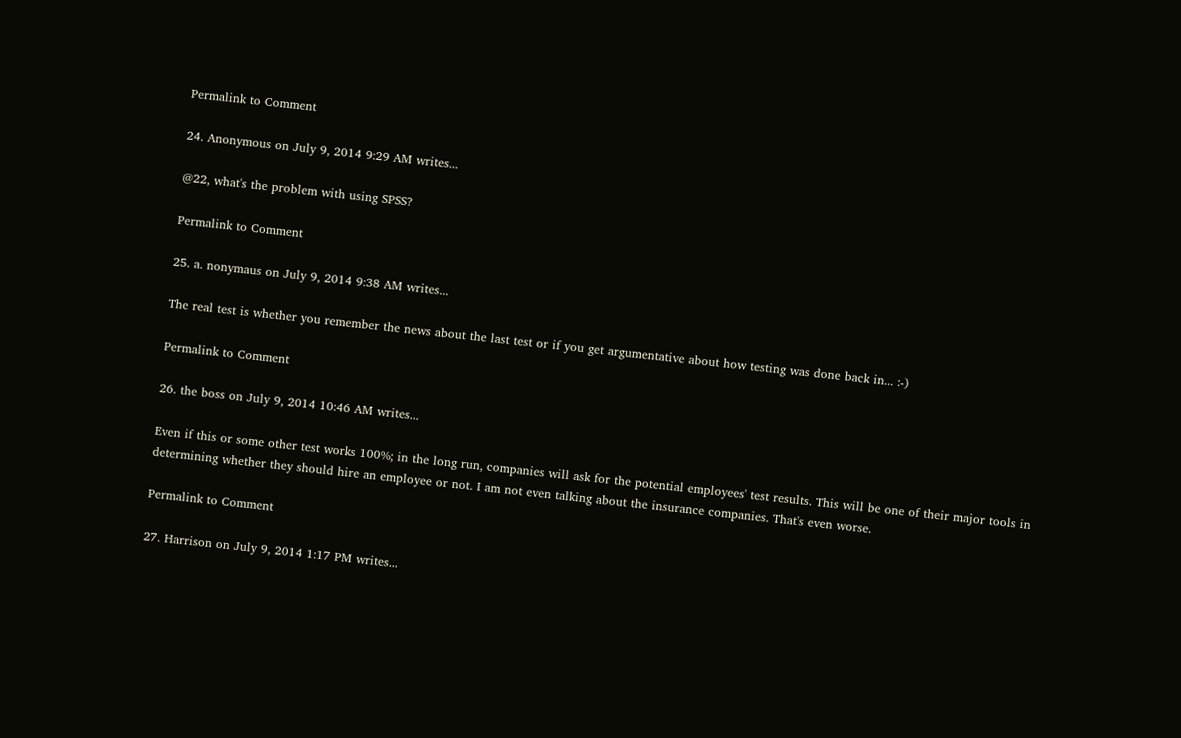Permalink to Comment

24. Anonymous on July 9, 2014 9:29 AM writes...

@22, what's the problem with using SPSS?

Permalink to Comment

25. a. nonymaus on July 9, 2014 9:38 AM writes...

The real test is whether you remember the news about the last test or if you get argumentative about how testing was done back in... :-)

Permalink to Comment

26. the boss on July 9, 2014 10:46 AM writes...

Even if this or some other test works 100%; in the long run, companies will ask for the potential employees' test results. This will be one of their major tools in determining whether they should hire an employee or not. I am not even talking about the insurance companies. That's even worse.

Permalink to Comment

27. Harrison on July 9, 2014 1:17 PM writes...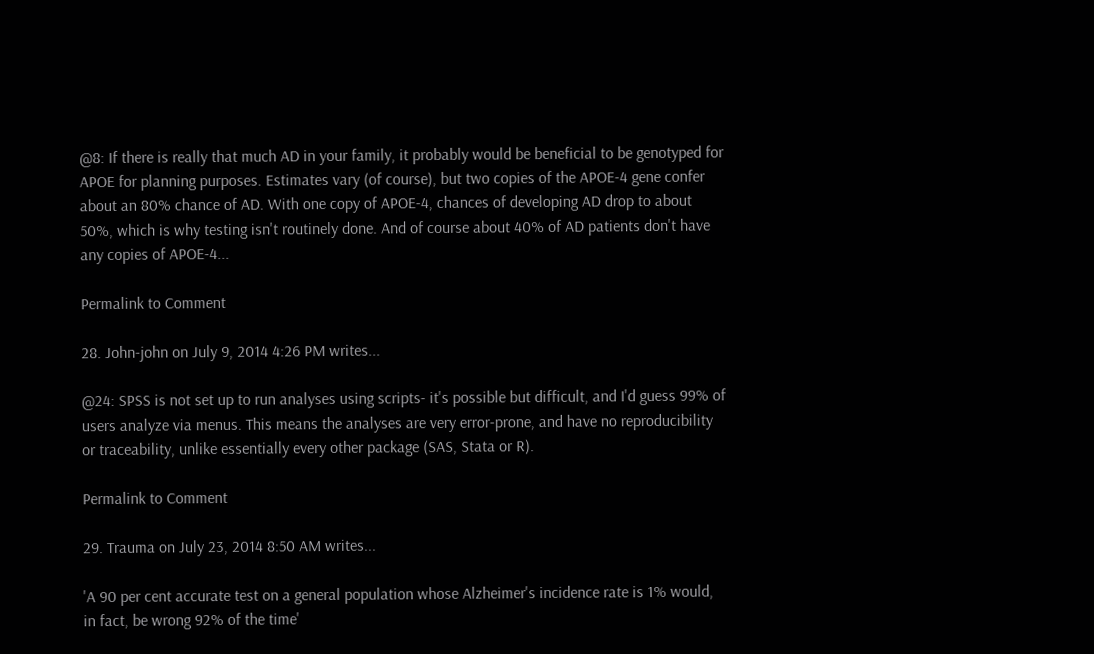@8: If there is really that much AD in your family, it probably would be beneficial to be genotyped for APOE for planning purposes. Estimates vary (of course), but two copies of the APOE-4 gene confer about an 80% chance of AD. With one copy of APOE-4, chances of developing AD drop to about 50%, which is why testing isn't routinely done. And of course about 40% of AD patients don't have any copies of APOE-4...

Permalink to Comment

28. John-john on July 9, 2014 4:26 PM writes...

@24: SPSS is not set up to run analyses using scripts- it's possible but difficult, and I'd guess 99% of users analyze via menus. This means the analyses are very error-prone, and have no reproducibility or traceability, unlike essentially every other package (SAS, Stata or R).

Permalink to Comment

29. Trauma on July 23, 2014 8:50 AM writes...

'A 90 per cent accurate test on a general population whose Alzheimer's incidence rate is 1% would, in fact, be wrong 92% of the time'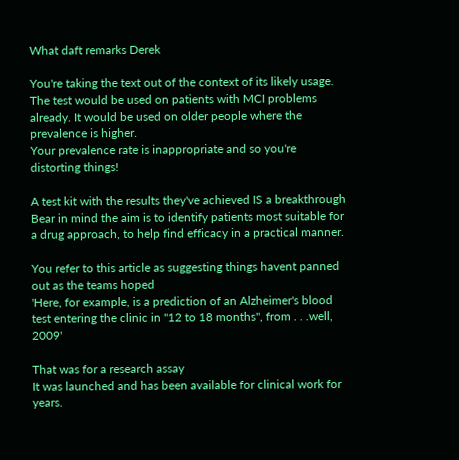What daft remarks Derek

You're taking the text out of the context of its likely usage.
The test would be used on patients with MCI problems already. It would be used on older people where the prevalence is higher.
Your prevalence rate is inappropriate and so you're distorting things!

A test kit with the results they've achieved IS a breakthrough
Bear in mind the aim is to identify patients most suitable for a drug approach, to help find efficacy in a practical manner.

You refer to this article as suggesting things havent panned out as the teams hoped
'Here, for example, is a prediction of an Alzheimer's blood test entering the clinic in "12 to 18 months", from . . .well, 2009'

That was for a research assay
It was launched and has been available for clinical work for years.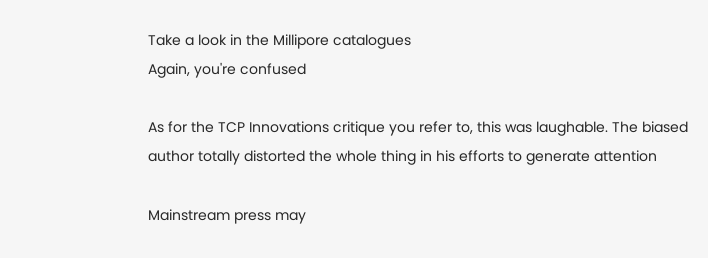Take a look in the Millipore catalogues
Again, you're confused

As for the TCP Innovations critique you refer to, this was laughable. The biased author totally distorted the whole thing in his efforts to generate attention

Mainstream press may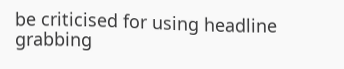be criticised for using headline grabbing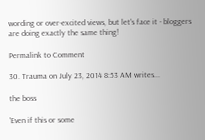wording or over-excited views, but let's face it - bloggers are doing exactly the same thing!

Permalink to Comment

30. Trauma on July 23, 2014 8:53 AM writes...

the boss

'Even if this or some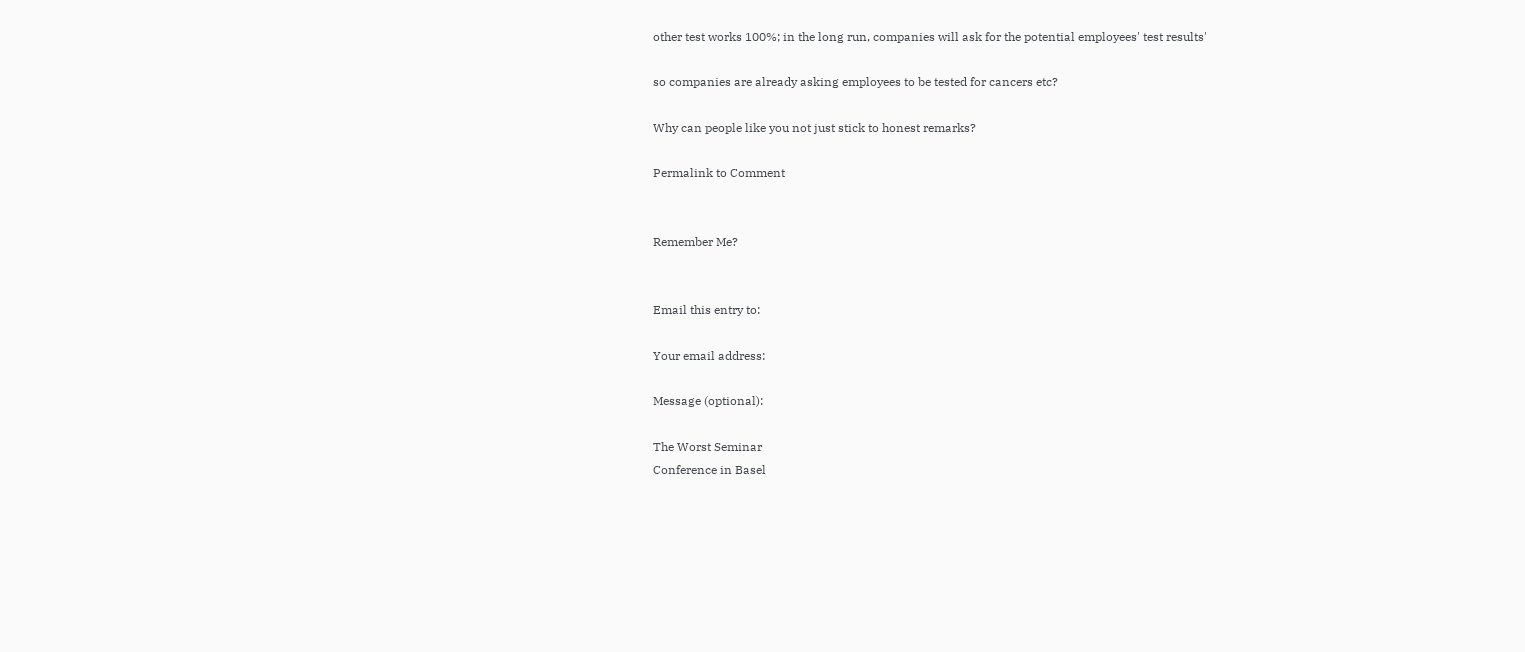other test works 100%; in the long run, companies will ask for the potential employees' test results'

so companies are already asking employees to be tested for cancers etc?

Why can people like you not just stick to honest remarks?

Permalink to Comment


Remember Me?


Email this entry to:

Your email address:

Message (optional):

The Worst Seminar
Conference in Basel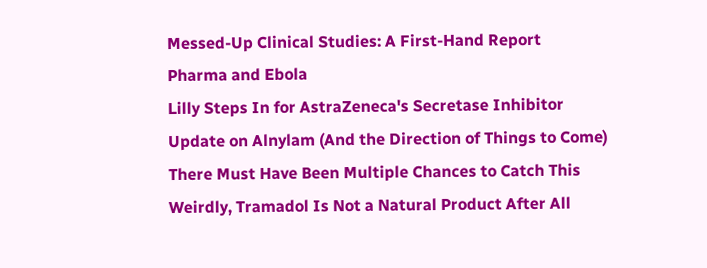Messed-Up Clinical Studies: A First-Hand Report
Pharma and Ebola
Lilly Steps In for AstraZeneca's Secretase Inhibitor
Update on Alnylam (And the Direction of Things to Come)
There Must Have Been Multiple Chances to Catch This
Weirdly, Tramadol Is Not a Natural Product After All